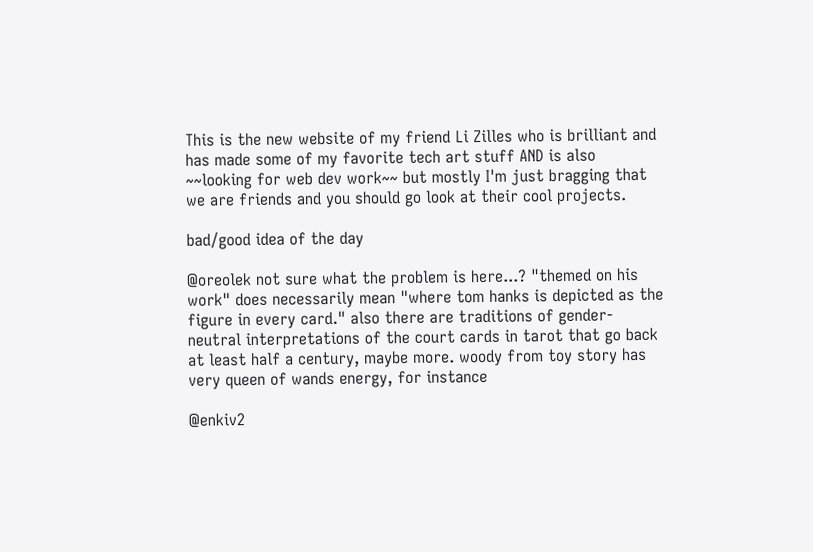This is the new website of my friend Li Zilles who is brilliant and has made some of my favorite tech art stuff AND is also ~~looking for web dev work~~ but mostly I'm just bragging that we are friends and you should go look at their cool projects.

bad/good idea of the day

@oreolek not sure what the problem is here...? "themed on his work" does necessarily mean "where tom hanks is depicted as the figure in every card." also there are traditions of gender-neutral interpretations of the court cards in tarot that go back at least half a century, maybe more. woody from toy story has very queen of wands energy, for instance

@enkiv2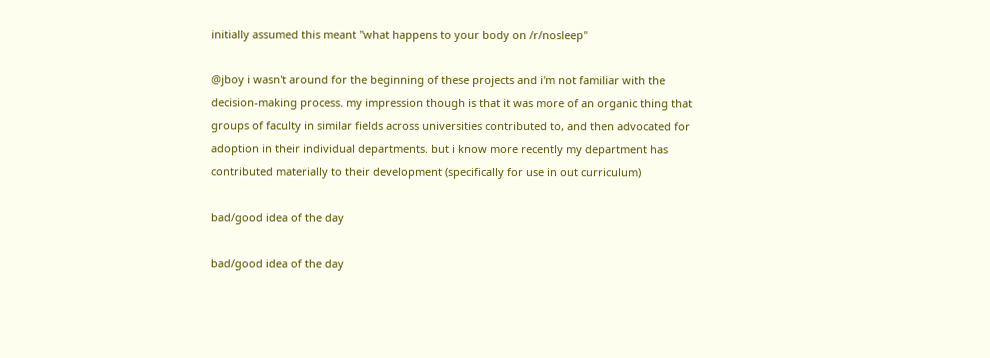initially assumed this meant "what happens to your body on /r/nosleep"

@jboy i wasn't around for the beginning of these projects and i'm not familiar with the decision-making process. my impression though is that it was more of an organic thing that groups of faculty in similar fields across universities contributed to, and then advocated for adoption in their individual departments. but i know more recently my department has contributed materially to their development (specifically for use in out curriculum)

bad/good idea of the day

bad/good idea of the day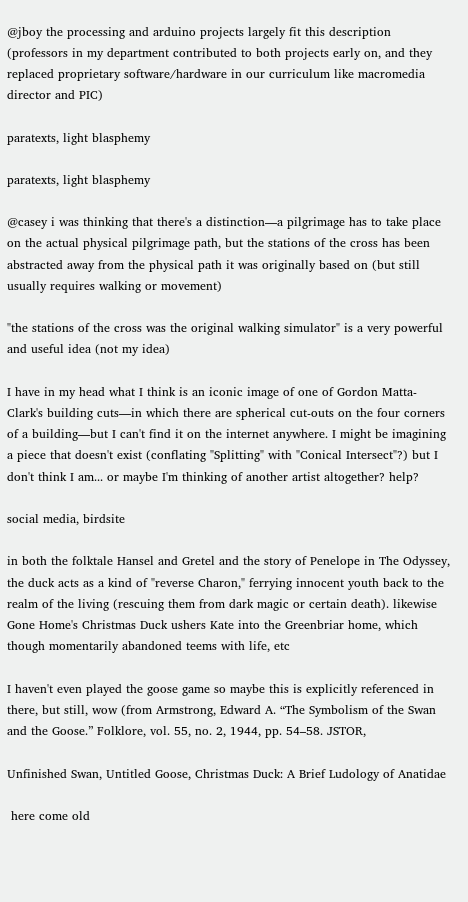@jboy the processing and arduino projects largely fit this description (professors in my department contributed to both projects early on, and they replaced proprietary software/hardware in our curriculum like macromedia director and PIC)

paratexts, light blasphemy

paratexts, light blasphemy

@casey i was thinking that there's a distinction—a pilgrimage has to take place on the actual physical pilgrimage path, but the stations of the cross has been abstracted away from the physical path it was originally based on (but still usually requires walking or movement)

"the stations of the cross was the original walking simulator" is a very powerful and useful idea (not my idea)

I have in my head what I think is an iconic image of one of Gordon Matta-Clark's building cuts—in which there are spherical cut-outs on the four corners of a building—but I can't find it on the internet anywhere. I might be imagining a piece that doesn't exist (conflating "Splitting" with "Conical Intersect"?) but I don't think I am... or maybe I'm thinking of another artist altogether? help?

social media, birdsite

in both the folktale Hansel and Gretel and the story of Penelope in The Odyssey, the duck acts as a kind of "reverse Charon," ferrying innocent youth back to the realm of the living (rescuing them from dark magic or certain death). likewise Gone Home's Christmas Duck ushers Kate into the Greenbriar home, which though momentarily abandoned teems with life, etc

I haven't even played the goose game so maybe this is explicitly referenced in there, but still, wow (from Armstrong, Edward A. “The Symbolism of the Swan and the Goose.” Folklore, vol. 55, no. 2, 1944, pp. 54–58. JSTOR,

Unfinished Swan, Untitled Goose, Christmas Duck: A Brief Ludology of Anatidae

 here come old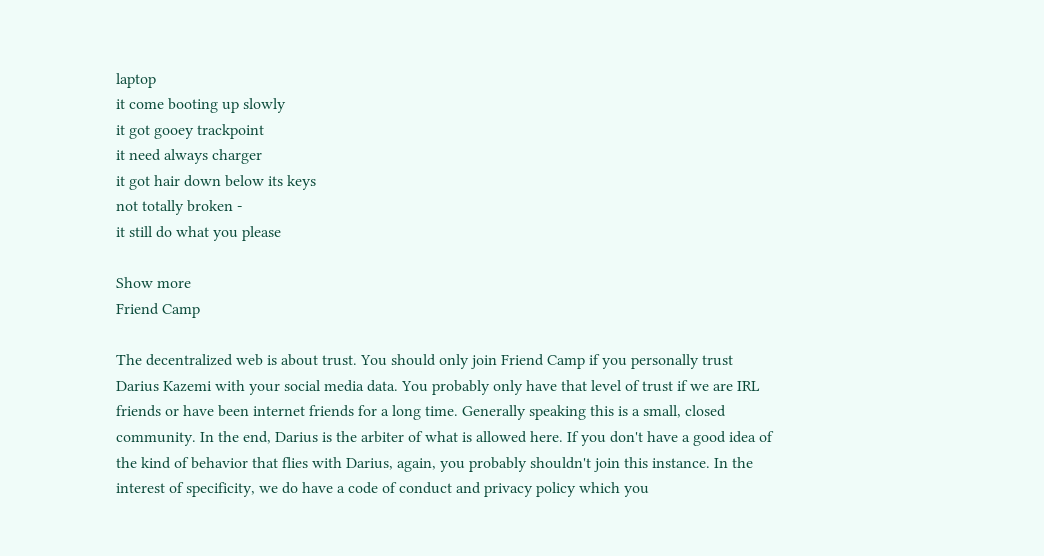laptop
it come booting up slowly
it got gooey trackpoint
it need always charger
it got hair down below its keys
not totally broken -
it still do what you please

Show more
Friend Camp

The decentralized web is about trust. You should only join Friend Camp if you personally trust Darius Kazemi with your social media data. You probably only have that level of trust if we are IRL friends or have been internet friends for a long time. Generally speaking this is a small, closed community. In the end, Darius is the arbiter of what is allowed here. If you don't have a good idea of the kind of behavior that flies with Darius, again, you probably shouldn't join this instance. In the interest of specificity, we do have a code of conduct and privacy policy which you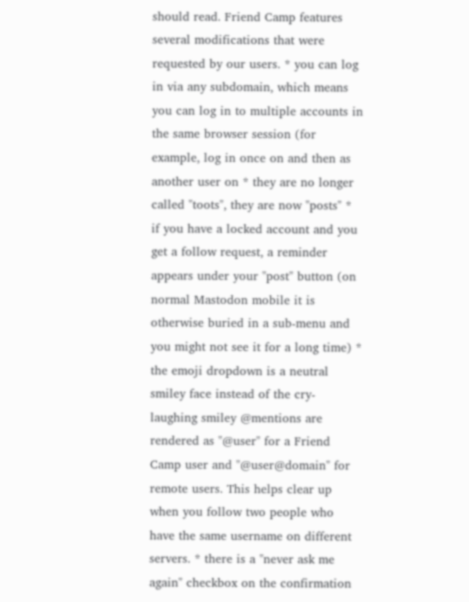should read. Friend Camp features several modifications that were requested by our users. * you can log in via any subdomain, which means you can log in to multiple accounts in the same browser session (for example, log in once on and then as another user on * they are no longer called "toots", they are now "posts" * if you have a locked account and you get a follow request, a reminder appears under your "post" button (on normal Mastodon mobile it is otherwise buried in a sub-menu and you might not see it for a long time) * the emoji dropdown is a neutral smiley face instead of the cry-laughing smiley @mentions are rendered as "@user" for a Friend Camp user and "@user@domain" for remote users. This helps clear up when you follow two people who have the same username on different servers. * there is a "never ask me again" checkbox on the confirmation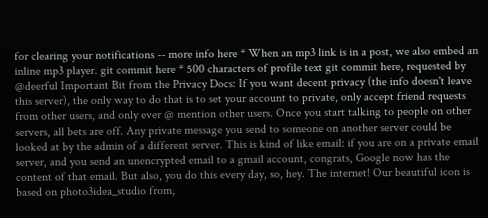for clearing your notifications -- more info here * When an mp3 link is in a post, we also embed an inline mp3 player. git commit here * 500 characters of profile text git commit here, requested by @deerful Important Bit from the Privacy Docs: If you want decent privacy (the info doesn't leave this server), the only way to do that is to set your account to private, only accept friend requests from other users, and only ever @ mention other users. Once you start talking to people on other servers, all bets are off. Any private message you send to someone on another server could be looked at by the admin of a different server. This is kind of like email: if you are on a private email server, and you send an unencrypted email to a gmail account, congrats, Google now has the content of that email. But also, you do this every day, so, hey. The internet! Our beautiful icon is based on photo3idea_studio from,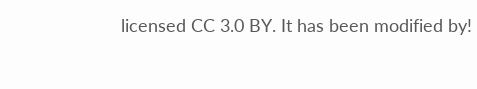licensed CC 3.0 BY. It has been modified by!